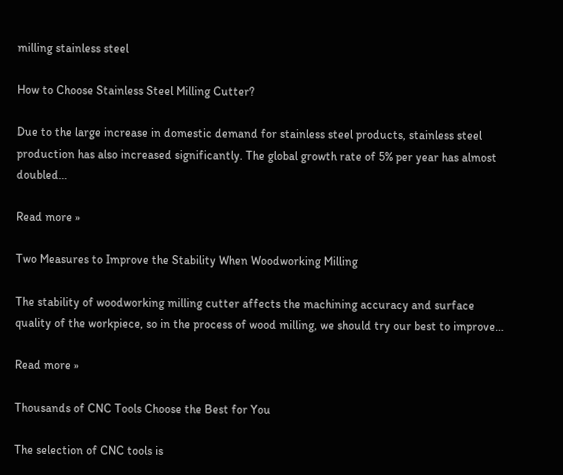milling stainless steel

How to Choose Stainless Steel Milling Cutter?

Due to the large increase in domestic demand for stainless steel products, stainless steel production has also increased significantly. The global growth rate of 5% per year has almost doubled…

Read more »

Two Measures to Improve the Stability When Woodworking Milling

The stability of woodworking milling cutter affects the machining accuracy and surface quality of the workpiece, so in the process of wood milling, we should try our best to improve…

Read more »

Thousands of CNC Tools Choose the Best for You

The selection of CNC tools is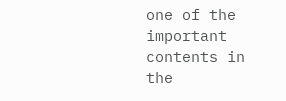one of the important contents in the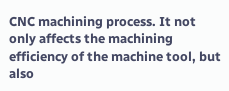CNC machining process. It not only affects the machining efficiency of the machine tool, but also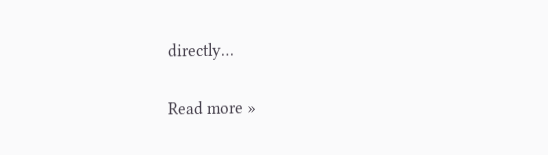directly…

Read more »